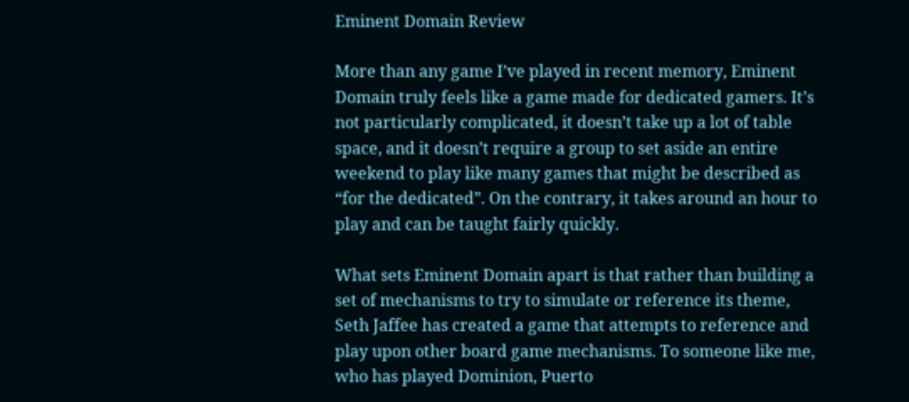Eminent Domain Review

More than any game I’ve played in recent memory, Eminent Domain truly feels like a game made for dedicated gamers. It’s not particularly complicated, it doesn’t take up a lot of table space, and it doesn’t require a group to set aside an entire weekend to play like many games that might be described as “for the dedicated”. On the contrary, it takes around an hour to play and can be taught fairly quickly.

What sets Eminent Domain apart is that rather than building a set of mechanisms to try to simulate or reference its theme, Seth Jaffee has created a game that attempts to reference and play upon other board game mechanisms. To someone like me, who has played Dominion, Puerto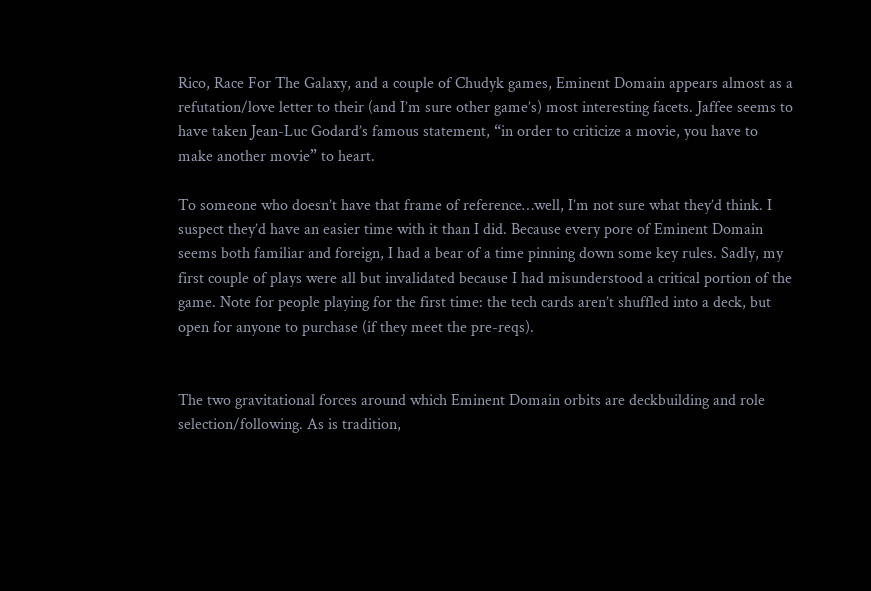Rico, Race For The Galaxy, and a couple of Chudyk games, Eminent Domain appears almost as a refutation/love letter to their (and I’m sure other game’s) most interesting facets. Jaffee seems to have taken Jean-Luc Godard’s famous statement, “in order to criticize a movie, you have to make another movie” to heart.

To someone who doesn’t have that frame of reference…well, I’m not sure what they’d think. I suspect they’d have an easier time with it than I did. Because every pore of Eminent Domain seems both familiar and foreign, I had a bear of a time pinning down some key rules. Sadly, my first couple of plays were all but invalidated because I had misunderstood a critical portion of the game. Note for people playing for the first time: the tech cards aren’t shuffled into a deck, but open for anyone to purchase (if they meet the pre-reqs).


The two gravitational forces around which Eminent Domain orbits are deckbuilding and role selection/following. As is tradition,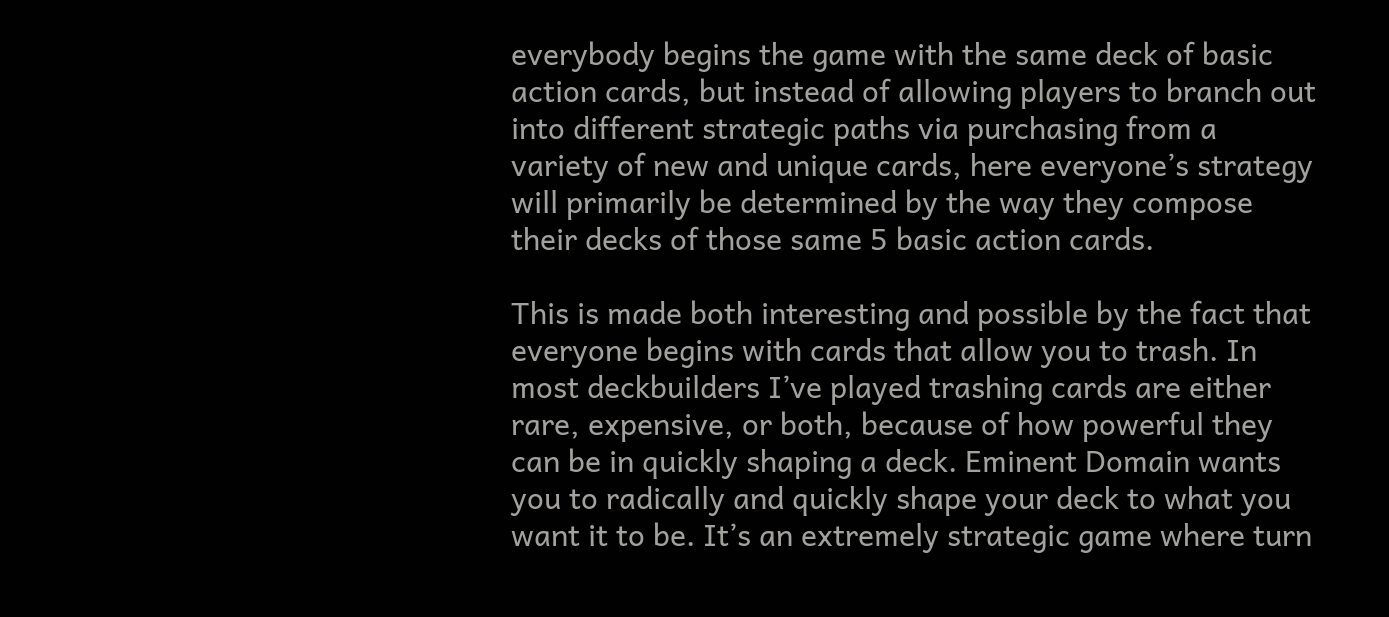everybody begins the game with the same deck of basic action cards, but instead of allowing players to branch out into different strategic paths via purchasing from a variety of new and unique cards, here everyone’s strategy will primarily be determined by the way they compose their decks of those same 5 basic action cards.

This is made both interesting and possible by the fact that everyone begins with cards that allow you to trash. In most deckbuilders I’ve played trashing cards are either rare, expensive, or both, because of how powerful they can be in quickly shaping a deck. Eminent Domain wants you to radically and quickly shape your deck to what you want it to be. It’s an extremely strategic game where turn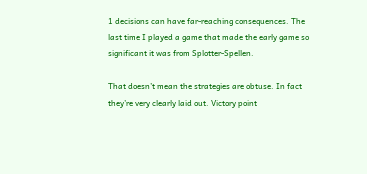1 decisions can have far-reaching consequences. The last time I played a game that made the early game so significant it was from Splotter-Spellen.

That doesn’t mean the strategies are obtuse. In fact they’re very clearly laid out. Victory point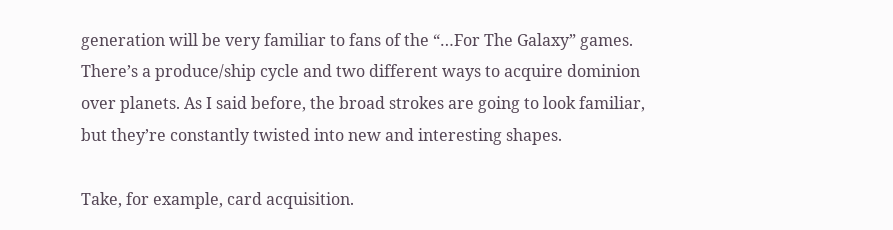generation will be very familiar to fans of the “…For The Galaxy” games. There’s a produce/ship cycle and two different ways to acquire dominion over planets. As I said before, the broad strokes are going to look familiar, but they’re constantly twisted into new and interesting shapes.

Take, for example, card acquisition.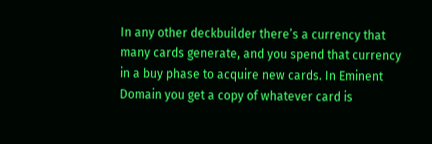In any other deckbuilder there’s a currency that many cards generate, and you spend that currency in a buy phase to acquire new cards. In Eminent Domain you get a copy of whatever card is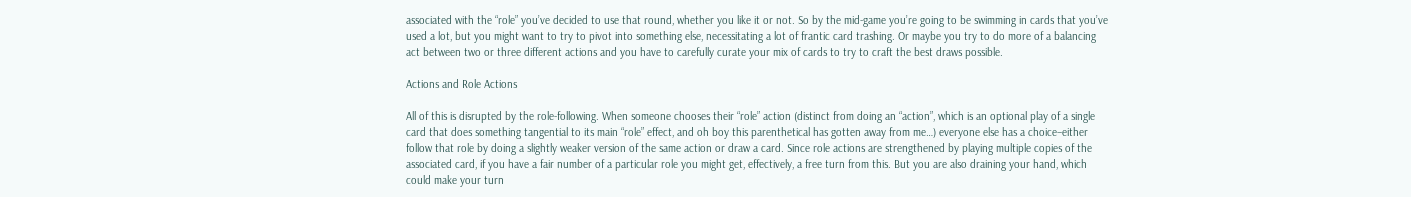associated with the “role” you’ve decided to use that round, whether you like it or not. So by the mid-game you’re going to be swimming in cards that you’ve used a lot, but you might want to try to pivot into something else, necessitating a lot of frantic card trashing. Or maybe you try to do more of a balancing act between two or three different actions and you have to carefully curate your mix of cards to try to craft the best draws possible.

Actions and Role Actions

All of this is disrupted by the role-following. When someone chooses their “role” action (distinct from doing an “action”, which is an optional play of a single card that does something tangential to its main “role” effect, and oh boy this parenthetical has gotten away from me…) everyone else has a choice–either follow that role by doing a slightly weaker version of the same action or draw a card. Since role actions are strengthened by playing multiple copies of the associated card, if you have a fair number of a particular role you might get, effectively, a free turn from this. But you are also draining your hand, which could make your turn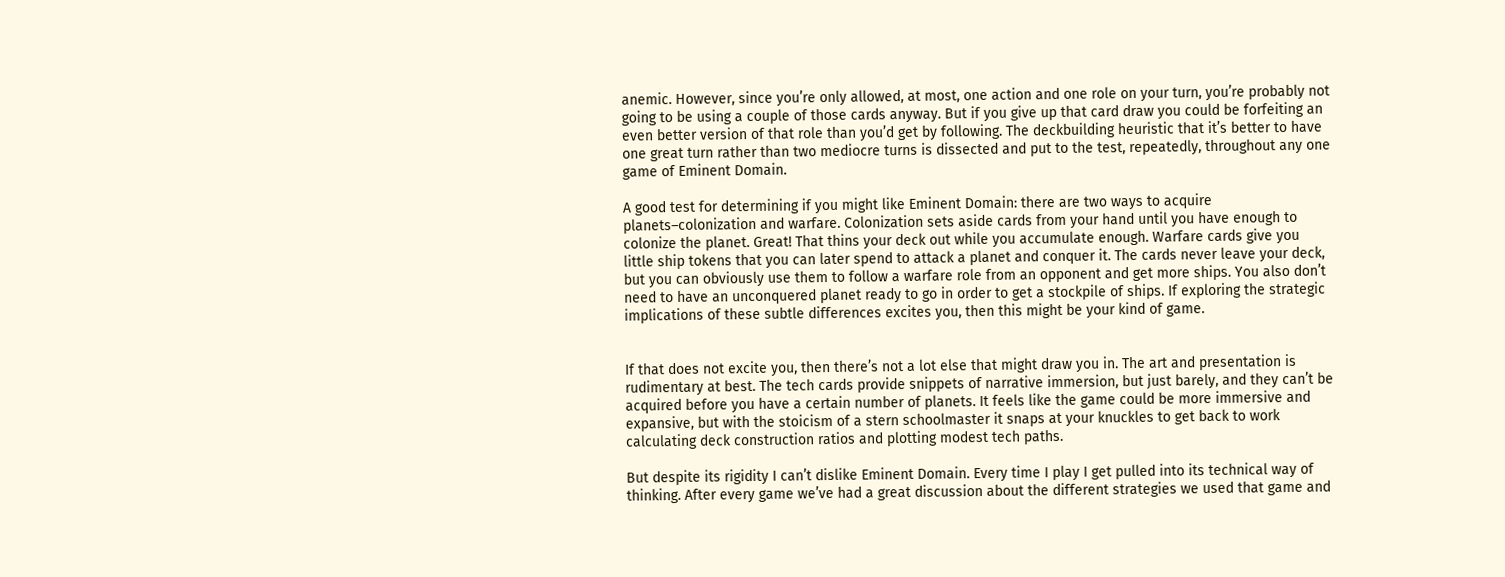anemic. However, since you’re only allowed, at most, one action and one role on your turn, you’re probably not going to be using a couple of those cards anyway. But if you give up that card draw you could be forfeiting an even better version of that role than you’d get by following. The deckbuilding heuristic that it’s better to have one great turn rather than two mediocre turns is dissected and put to the test, repeatedly, throughout any one game of Eminent Domain.

A good test for determining if you might like Eminent Domain: there are two ways to acquire planets–colonization and warfare. Colonization sets aside cards from your hand until you have enough to colonize the planet. Great! That thins your deck out while you accumulate enough. Warfare cards give you little ship tokens that you can later spend to attack a planet and conquer it. The cards never leave your deck, but you can obviously use them to follow a warfare role from an opponent and get more ships. You also don’t need to have an unconquered planet ready to go in order to get a stockpile of ships. If exploring the strategic implications of these subtle differences excites you, then this might be your kind of game.


If that does not excite you, then there’s not a lot else that might draw you in. The art and presentation is rudimentary at best. The tech cards provide snippets of narrative immersion, but just barely, and they can’t be acquired before you have a certain number of planets. It feels like the game could be more immersive and expansive, but with the stoicism of a stern schoolmaster it snaps at your knuckles to get back to work calculating deck construction ratios and plotting modest tech paths.

But despite its rigidity I can’t dislike Eminent Domain. Every time I play I get pulled into its technical way of thinking. After every game we’ve had a great discussion about the different strategies we used that game and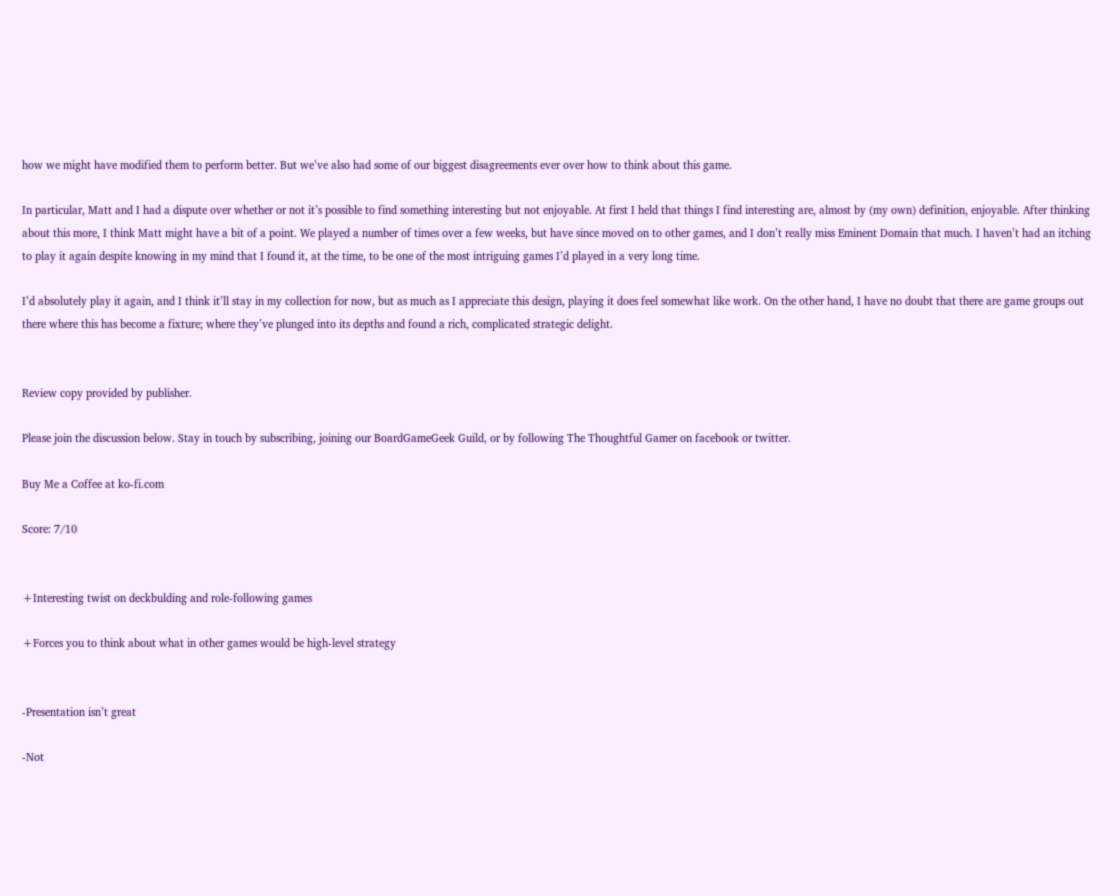how we might have modified them to perform better. But we’ve also had some of our biggest disagreements ever over how to think about this game.

In particular, Matt and I had a dispute over whether or not it’s possible to find something interesting but not enjoyable. At first I held that things I find interesting are, almost by (my own) definition, enjoyable. After thinking about this more, I think Matt might have a bit of a point. We played a number of times over a few weeks, but have since moved on to other games, and I don’t really miss Eminent Domain that much. I haven’t had an itching to play it again despite knowing in my mind that I found it, at the time, to be one of the most intriguing games I’d played in a very long time.

I’d absolutely play it again, and I think it’ll stay in my collection for now, but as much as I appreciate this design, playing it does feel somewhat like work. On the other hand, I have no doubt that there are game groups out there where this has become a fixture; where they’ve plunged into its depths and found a rich, complicated strategic delight.


Review copy provided by publisher.

Please join the discussion below. Stay in touch by subscribing, joining our BoardGameGeek Guild, or by following The Thoughtful Gamer on facebook or twitter.

Buy Me a Coffee at ko-fi.com

Score: 7/10


+Interesting twist on deckbulding and role-following games

+Forces you to think about what in other games would be high-level strategy


-Presentation isn’t great

-Not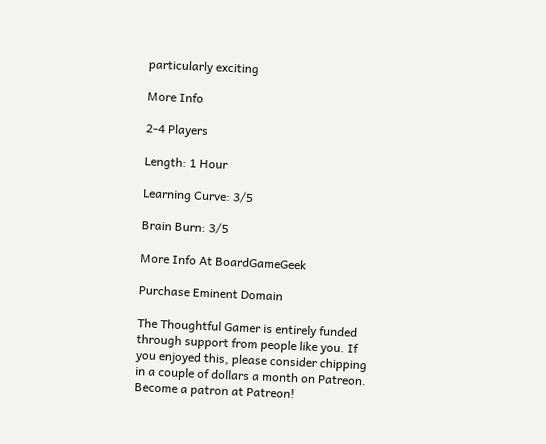particularly exciting

More Info

2-4 Players

Length: 1 Hour

Learning Curve: 3/5

Brain Burn: 3/5

More Info At BoardGameGeek

Purchase Eminent Domain

The Thoughtful Gamer is entirely funded through support from people like you. If you enjoyed this, please consider chipping in a couple of dollars a month on Patreon.
Become a patron at Patreon!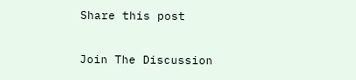Share this post

Join The Discussion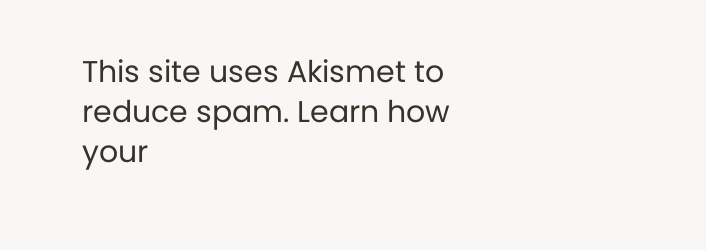This site uses Akismet to reduce spam. Learn how your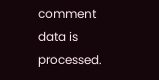comment data is processed.